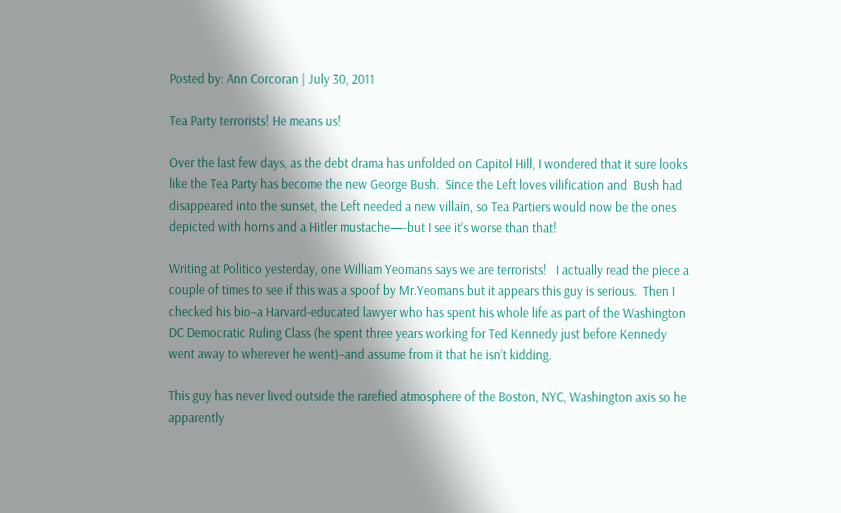Posted by: Ann Corcoran | July 30, 2011

Tea Party terrorists! He means us!

Over the last few days, as the debt drama has unfolded on Capitol Hill, I wondered that it sure looks like the Tea Party has become the new George Bush.  Since the Left loves vilification and  Bush had disappeared into the sunset, the Left needed a new villain, so Tea Partiers would now be the ones depicted with horns and a Hitler mustache—-but I see it’s worse than that!

Writing at Politico yesterday, one William Yeomans says we are terrorists!   I actually read the piece a couple of times to see if this was a spoof by Mr.Yeomans but it appears this guy is serious.  Then I checked his bio–a Harvard-educated lawyer who has spent his whole life as part of the Washington DC Democratic Ruling Class (he spent three years working for Ted Kennedy just before Kennedy went away to wherever he went)–and assume from it that he isn’t kidding.

This guy has never lived outside the rarefied atmosphere of the Boston, NYC, Washington axis so he apparently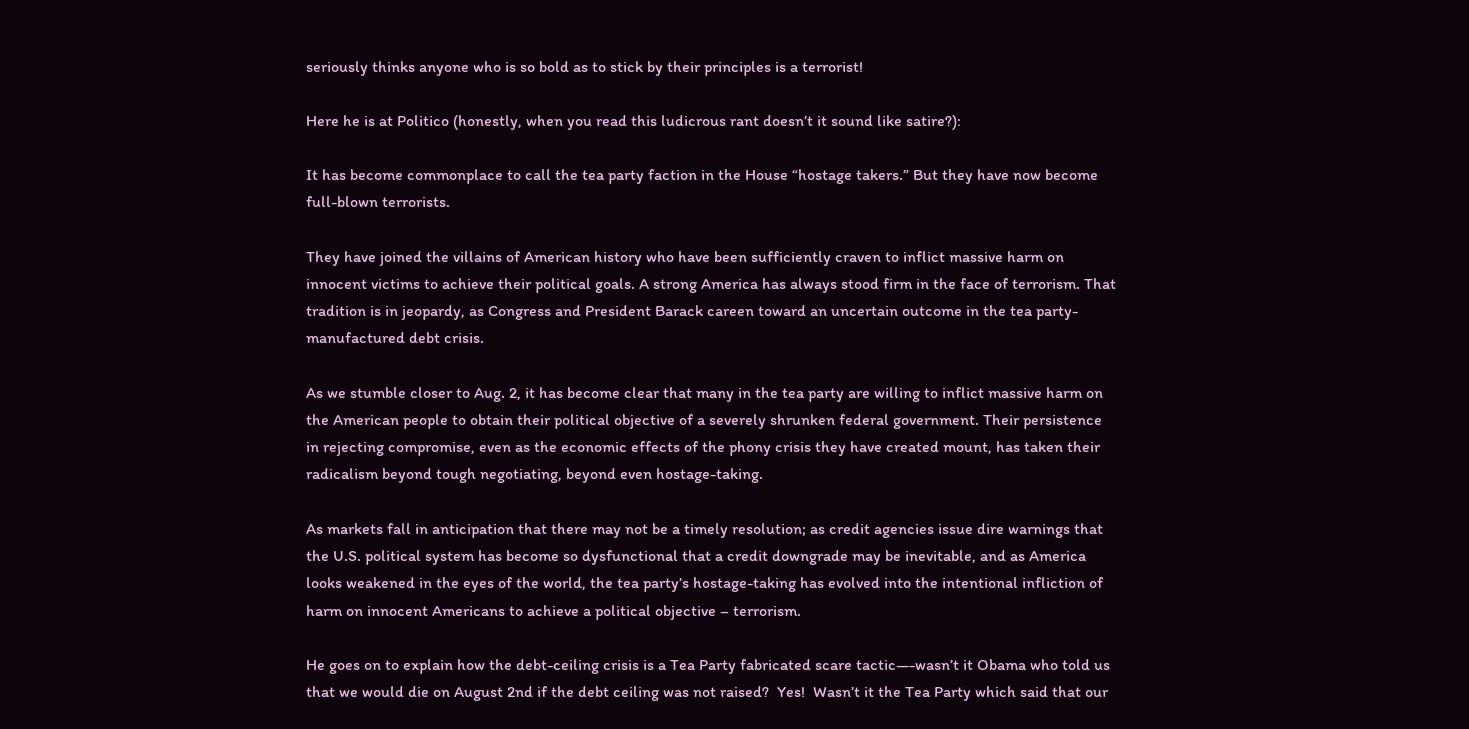seriously thinks anyone who is so bold as to stick by their principles is a terrorist!

Here he is at Politico (honestly, when you read this ludicrous rant doesn’t it sound like satire?):

It has become commonplace to call the tea party faction in the House “hostage takers.” But they have now become full-blown terrorists.

They have joined the villains of American history who have been sufficiently craven to inflict massive harm on innocent victims to achieve their political goals. A strong America has always stood firm in the face of terrorism. That tradition is in jeopardy, as Congress and President Barack careen toward an uncertain outcome in the tea party- manufactured debt crisis.

As we stumble closer to Aug. 2, it has become clear that many in the tea party are willing to inflict massive harm on the American people to obtain their political objective of a severely shrunken federal government. Their persistence in rejecting compromise, even as the economic effects of the phony crisis they have created mount, has taken their radicalism beyond tough negotiating, beyond even hostage-taking.

As markets fall in anticipation that there may not be a timely resolution; as credit agencies issue dire warnings that the U.S. political system has become so dysfunctional that a credit downgrade may be inevitable, and as America looks weakened in the eyes of the world, the tea party’s hostage-taking has evolved into the intentional infliction of harm on innocent Americans to achieve a political objective – terrorism.

He goes on to explain how the debt-ceiling crisis is a Tea Party fabricated scare tactic—-wasn’t it Obama who told us that we would die on August 2nd if the debt ceiling was not raised?  Yes!  Wasn’t it the Tea Party which said that our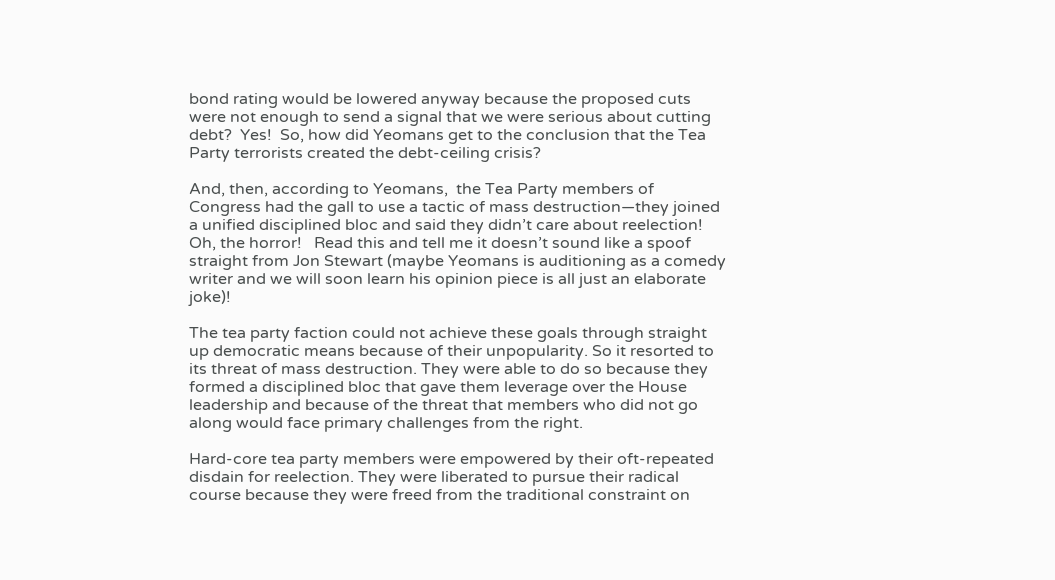bond rating would be lowered anyway because the proposed cuts were not enough to send a signal that we were serious about cutting debt?  Yes!  So, how did Yeomans get to the conclusion that the Tea Party terrorists created the debt-ceiling crisis?

And, then, according to Yeomans,  the Tea Party members of Congress had the gall to use a tactic of mass destruction—they joined a unified disciplined bloc and said they didn’t care about reelection!   Oh, the horror!   Read this and tell me it doesn’t sound like a spoof straight from Jon Stewart (maybe Yeomans is auditioning as a comedy writer and we will soon learn his opinion piece is all just an elaborate joke)!

The tea party faction could not achieve these goals through straight up democratic means because of their unpopularity. So it resorted to its threat of mass destruction. They were able to do so because they formed a disciplined bloc that gave them leverage over the House leadership and because of the threat that members who did not go along would face primary challenges from the right.

Hard-core tea party members were empowered by their oft-repeated disdain for reelection. They were liberated to pursue their radical course because they were freed from the traditional constraint on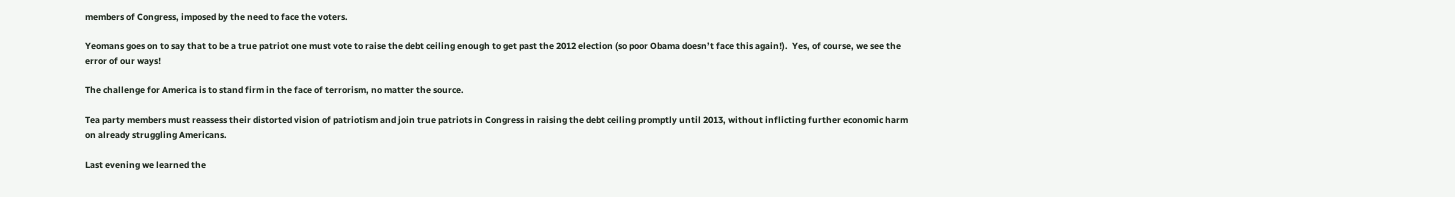members of Congress, imposed by the need to face the voters.

Yeomans goes on to say that to be a true patriot one must vote to raise the debt ceiling enough to get past the 2012 election (so poor Obama doesn’t face this again!).  Yes, of course, we see the error of our ways!

The challenge for America is to stand firm in the face of terrorism, no matter the source.

Tea party members must reassess their distorted vision of patriotism and join true patriots in Congress in raising the debt ceiling promptly until 2013, without inflicting further economic harm on already struggling Americans.

Last evening we learned the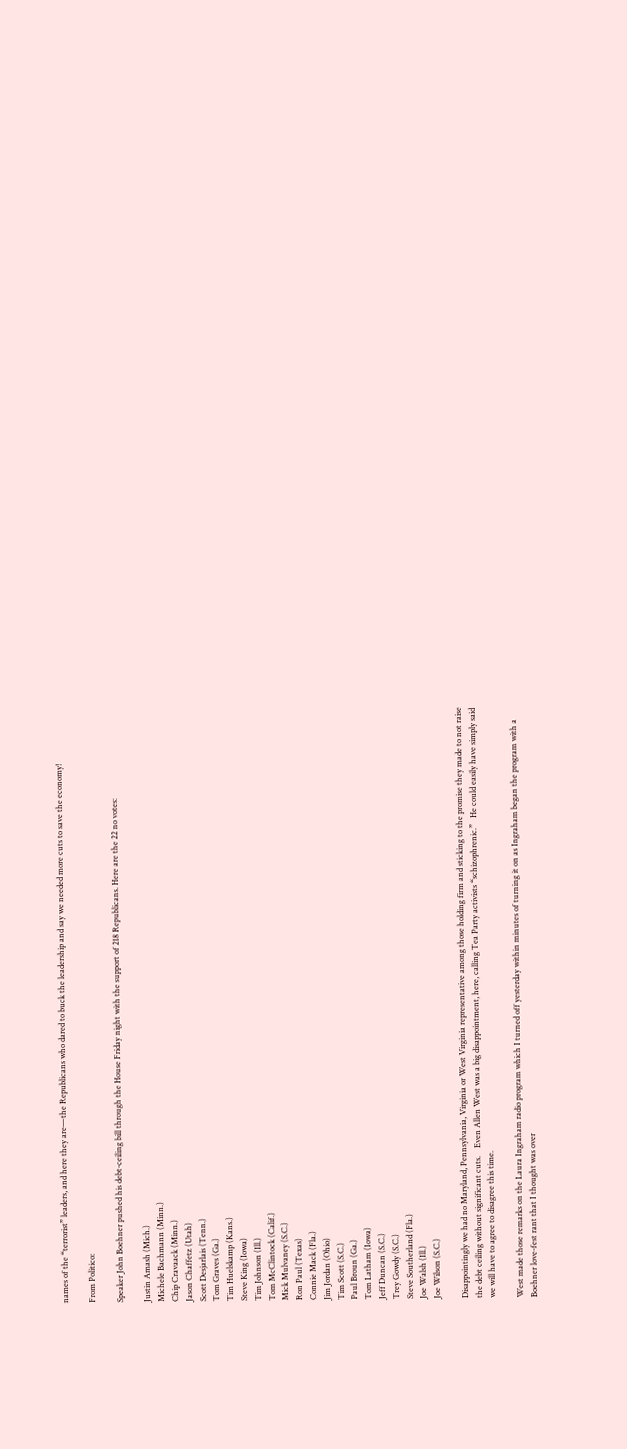names of the “terrorist” leaders, and here they are—the Republicans who dared to buck the leadership and say we needed more cuts to save the economy!

From Politico:

Speaker John Boehner pushed his debt-ceiling bill through the House Friday night with the support of 218 Republicans. Here are the 22 no votes:

Justin Amash (Mich.)
Michele Bachmann (Minn.)
Chip Cravaack (Minn.)
Jason Chaffetz (Utah)
Scott Desjarlais (Tenn.)
Tom Graves (Ga.)
Tim Huelskamp (Kans.)
Steve King (Iowa)
Tim Johnson (Ill.)
Tom McClintock (Calif.)
Mick Mulvaney (S.C.)
Ron Paul (Texas)
Connie Mack (Fla.)
Jim Jordan (Ohio)
Tim Scott (S.C.)
Paul Broun (Ga.)
Tom Latham (Iowa)
Jeff Duncan (S.C.)
Trey Gowdy (S.C.)
Steve Southerland (Fla.)
Joe Walsh (Ill.)
Joe Wilson (S.C.)

Disappointingly we had no Maryland, Pennsylvania, Virginia or West Virginia representative among those holding firm and sticking to the promise they made to not raise the debt ceiling without significant cuts.    Even Allen West was a big disappointment, here, calling Tea Party activists “schizophrenic.”   He could easily have simply said we will have to agree to disagree this time.

West made those remarks on the Laura Ingraham radio program which I turned off yesterday within minutes of turning it on as Ingraham began the program with a Boehner love-fest rant that I thought was over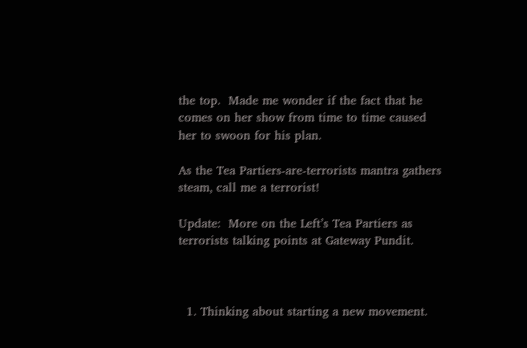the top.  Made me wonder if the fact that he comes on her show from time to time caused her to swoon for his plan.

As the Tea Partiers-are-terrorists mantra gathers steam, call me a terrorist!

Update:  More on the Left’s Tea Partiers as terrorists talking points at Gateway Pundit.



  1. Thinking about starting a new movement.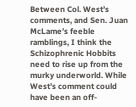Between Col. West’s comments, and Sen. Juan McLame’s feeble ramblings, I think the Schizophrenic Hobbits need to rise up from the murky underworld. While West’s comment could have been an off-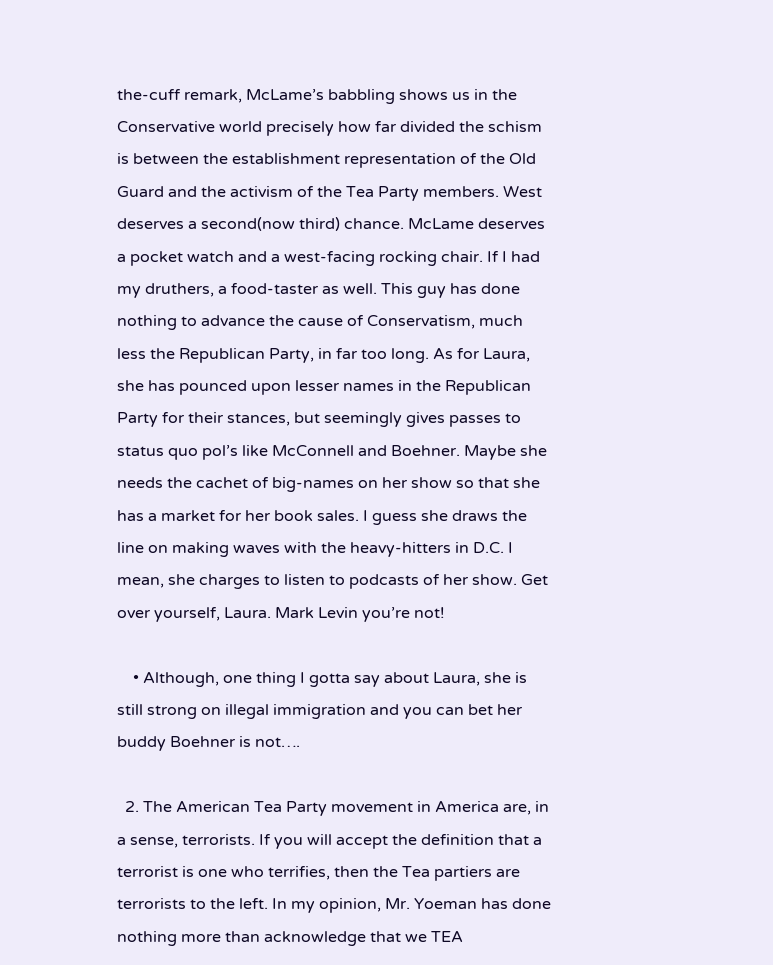the-cuff remark, McLame’s babbling shows us in the Conservative world precisely how far divided the schism is between the establishment representation of the Old Guard and the activism of the Tea Party members. West deserves a second(now third) chance. McLame deserves a pocket watch and a west-facing rocking chair. If I had my druthers, a food-taster as well. This guy has done nothing to advance the cause of Conservatism, much less the Republican Party, in far too long. As for Laura, she has pounced upon lesser names in the Republican Party for their stances, but seemingly gives passes to status quo pol’s like McConnell and Boehner. Maybe she needs the cachet of big-names on her show so that she has a market for her book sales. I guess she draws the line on making waves with the heavy-hitters in D.C. I mean, she charges to listen to podcasts of her show. Get over yourself, Laura. Mark Levin you’re not!

    • Although, one thing I gotta say about Laura, she is still strong on illegal immigration and you can bet her buddy Boehner is not….

  2. The American Tea Party movement in America are, in a sense, terrorists. If you will accept the definition that a terrorist is one who terrifies, then the Tea partiers are terrorists to the left. In my opinion, Mr. Yoeman has done nothing more than acknowledge that we TEA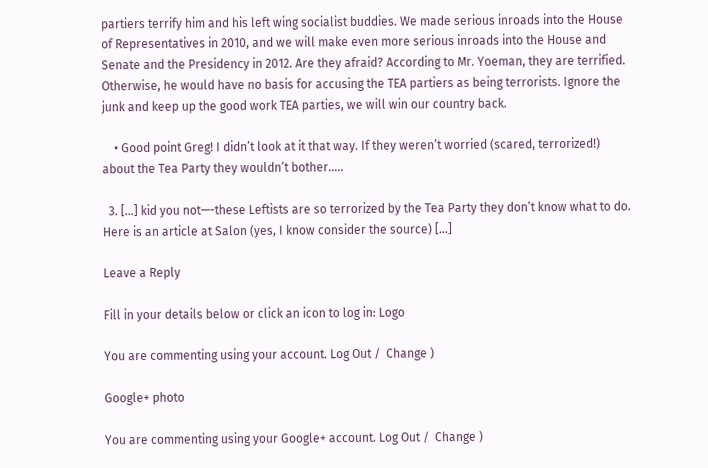partiers terrify him and his left wing socialist buddies. We made serious inroads into the House of Representatives in 2010, and we will make even more serious inroads into the House and Senate and the Presidency in 2012. Are they afraid? According to Mr. Yoeman, they are terrified. Otherwise, he would have no basis for accusing the TEA partiers as being terrorists. Ignore the junk and keep up the good work TEA parties, we will win our country back.

    • Good point Greg! I didn’t look at it that way. If they weren’t worried (scared, terrorized!) about the Tea Party they wouldn’t bother…..

  3. […] kid you not—-these Leftists are so terrorized by the Tea Party they don’t know what to do.  Here is an article at Salon (yes, I know consider the source) […]

Leave a Reply

Fill in your details below or click an icon to log in: Logo

You are commenting using your account. Log Out /  Change )

Google+ photo

You are commenting using your Google+ account. Log Out /  Change )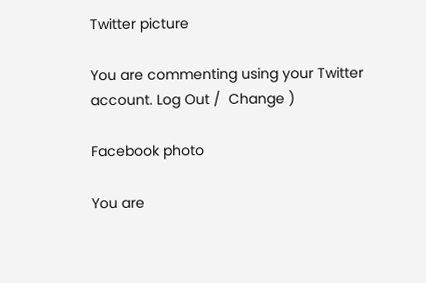Twitter picture

You are commenting using your Twitter account. Log Out /  Change )

Facebook photo

You are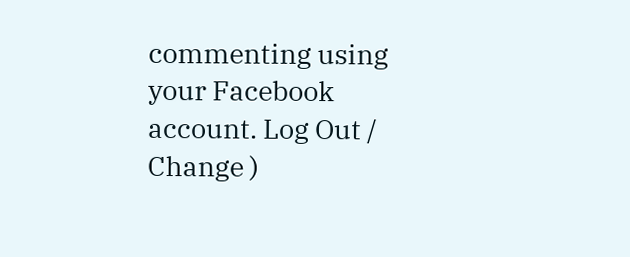commenting using your Facebook account. Log Out /  Change )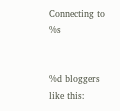Connecting to %s


%d bloggers like this: